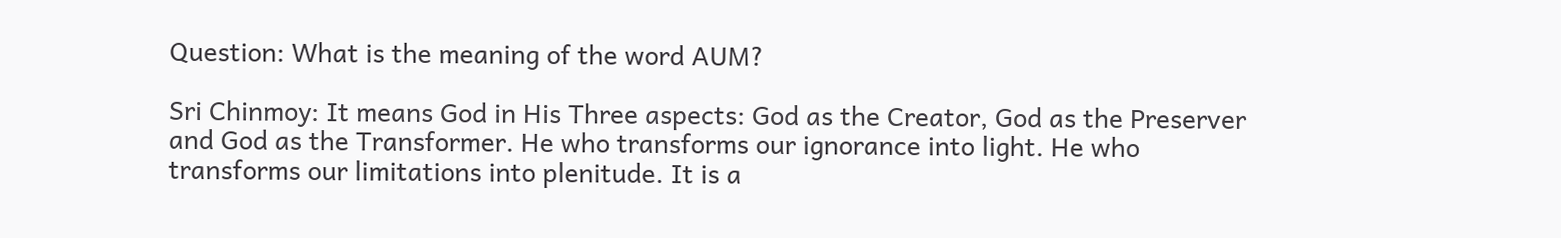Question: What is the meaning of the word AUM?

Sri Chinmoy: It means God in His Three aspects: God as the Creator, God as the Preserver and God as the Transformer. He who transforms our ignorance into light. He who transforms our limitations into plenitude. It is a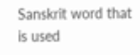Sanskrit word that is used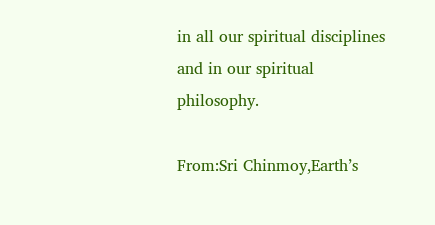in all our spiritual disciplines and in our spiritual philosophy.

From:Sri Chinmoy,Earth’s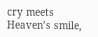cry meets Heaven’s smile,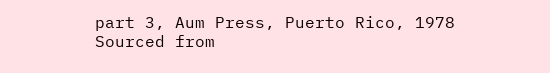part 3, Aum Press, Puerto Rico, 1978
Sourced from